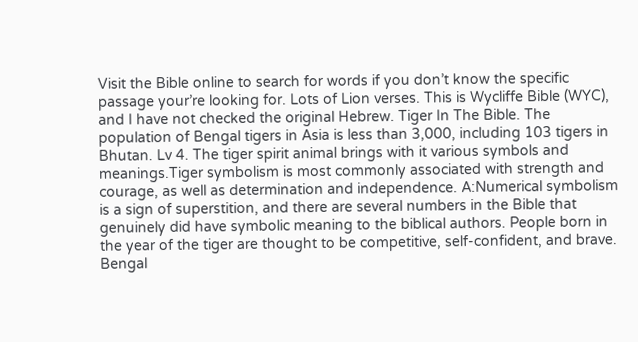Visit the Bible online to search for words if you don’t know the specific passage your’re looking for. Lots of Lion verses. This is Wycliffe Bible (WYC), and I have not checked the original Hebrew. Tiger In The Bible. The population of Bengal tigers in Asia is less than 3,000, including 103 tigers in Bhutan. Lv 4. The tiger spirit animal brings with it various symbols and meanings.Tiger symbolism is most commonly associated with strength and courage, as well as determination and independence. A:Numerical symbolism is a sign of superstition, and there are several numbers in the Bible that genuinely did have symbolic meaning to the biblical authors. People born in the year of the tiger are thought to be competitive, self-confident, and brave. Bengal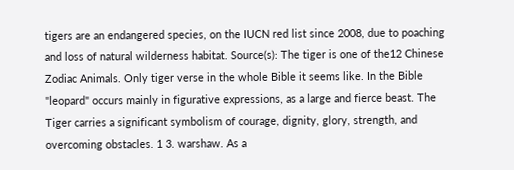tigers are an endangered species, on the IUCN red list since 2008, due to poaching and loss of natural wilderness habitat. Source(s): The tiger is one of the12 Chinese Zodiac Animals. Only tiger verse in the whole Bible it seems like. In the Bible "leopard" occurs mainly in figurative expressions, as a large and fierce beast. The Tiger carries a significant symbolism of courage, dignity, glory, strength, and overcoming obstacles. 1 3. warshaw. As a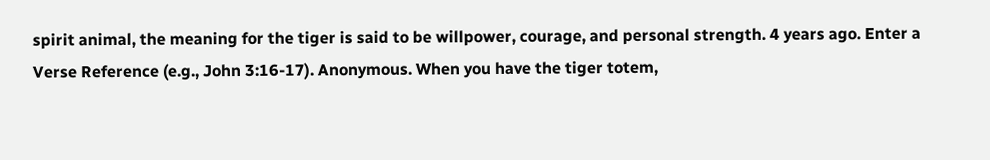spirit animal, the meaning for the tiger is said to be willpower, courage, and personal strength. 4 years ago. Enter a Verse Reference (e.g., John 3:16-17). Anonymous. When you have the tiger totem,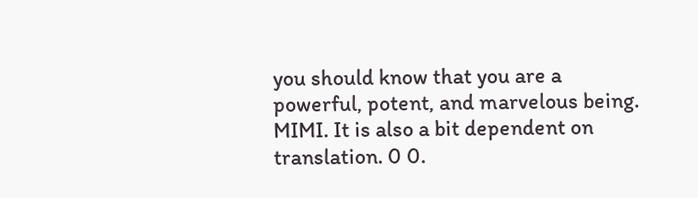you should know that you are a powerful, potent, and marvelous being. MIMI. It is also a bit dependent on translation. 0 0.